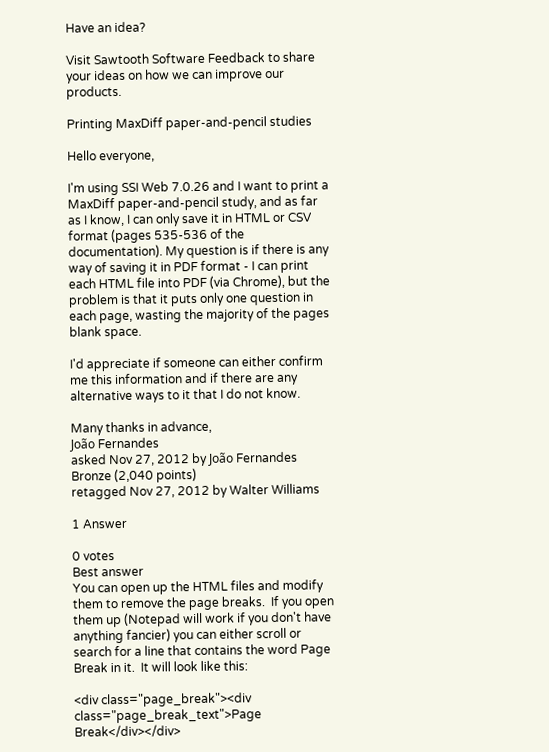Have an idea?

Visit Sawtooth Software Feedback to share your ideas on how we can improve our products.

Printing MaxDiff paper-and-pencil studies

Hello everyone,

I'm using SSI Web 7.0.26 and I want to print a MaxDiff paper-and-pencil study, and as far as I know, I can only save it in HTML or CSV format (pages 535-536 of the documentation). My question is if there is any way of saving it in PDF format - I can print each HTML file into PDF (via Chrome), but the problem is that it puts only one question in each page, wasting the majority of the pages blank space.

I'd appreciate if someone can either confirm me this information and if there are any alternative ways to it that I do not know.

Many thanks in advance,
João Fernandes
asked Nov 27, 2012 by João Fernandes Bronze (2,040 points)
retagged Nov 27, 2012 by Walter Williams

1 Answer

0 votes
Best answer
You can open up the HTML files and modify them to remove the page breaks.  If you open them up (Notepad will work if you don't have anything fancier) you can either scroll or search for a line that contains the word Page Break in it.  It will look like this:

<div class="page_break"><div class="page_break_text">Page Break</div></div>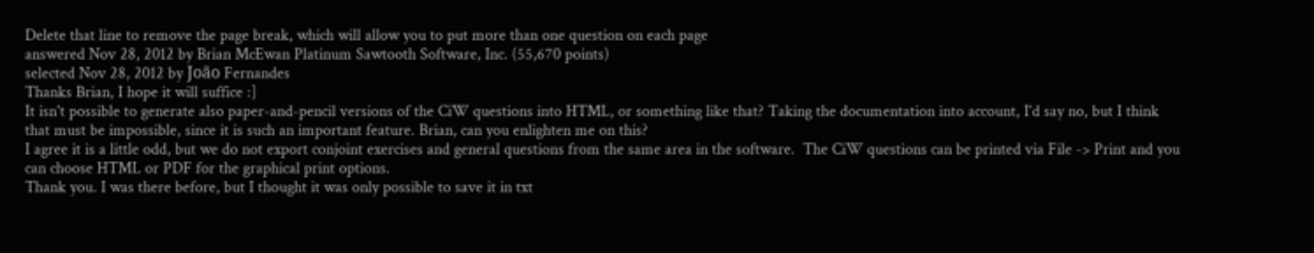Delete that line to remove the page break, which will allow you to put more than one question on each page
answered Nov 28, 2012 by Brian McEwan Platinum Sawtooth Software, Inc. (55,670 points)
selected Nov 28, 2012 by João Fernandes
Thanks Brian, I hope it will suffice :]
It isn't possible to generate also paper-and-pencil versions of the CiW questions into HTML, or something like that? Taking the documentation into account, I'd say no, but I think that must be impossible, since it is such an important feature. Brian, can you enlighten me on this?
I agree it is a little odd, but we do not export conjoint exercises and general questions from the same area in the software.  The CiW questions can be printed via File -> Print and you can choose HTML or PDF for the graphical print options.
Thank you. I was there before, but I thought it was only possible to save it in txt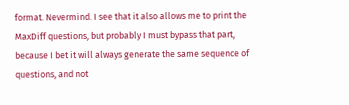format. Nevermind. I see that it also allows me to print the MaxDiff questions, but probably I must bypass that part, because I bet it will always generate the same sequence of questions, and not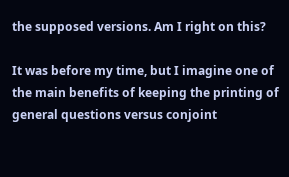the supposed versions. Am I right on this?

It was before my time, but I imagine one of the main benefits of keeping the printing of general questions versus conjoint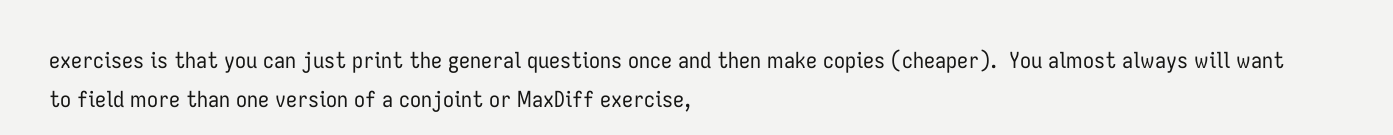exercises is that you can just print the general questions once and then make copies (cheaper).  You almost always will want to field more than one version of a conjoint or MaxDiff exercise,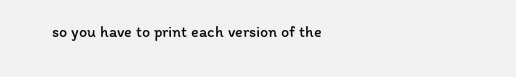so you have to print each version of the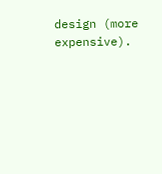design (more expensive).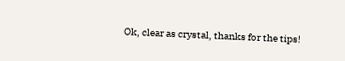Ok, clear as crystal, thanks for the tips!